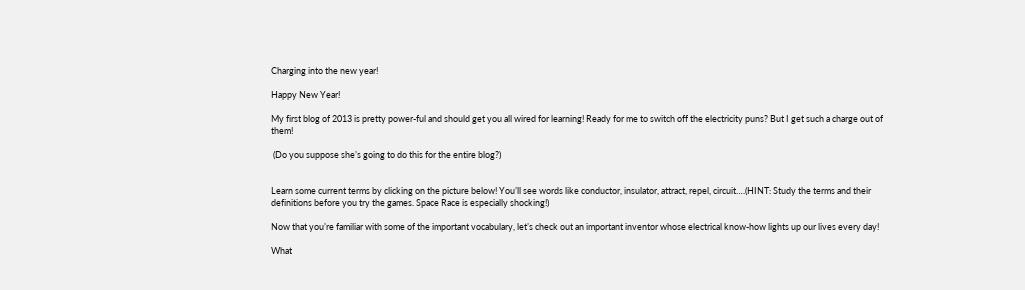Charging into the new year!

Happy New Year!

My first blog of 2013 is pretty power-ful and should get you all wired for learning! Ready for me to switch off the electricity puns? But I get such a charge out of them!

 (Do you suppose she’s going to do this for the entire blog?)


Learn some current terms by clicking on the picture below! You’ll see words like conductor, insulator, attract, repel, circuit….(HINT: Study the terms and their definitions before you try the games. Space Race is especially shocking!)

Now that you’re familiar with some of the important vocabulary, let’s check out an important inventor whose electrical know-how lights up our lives every day!

What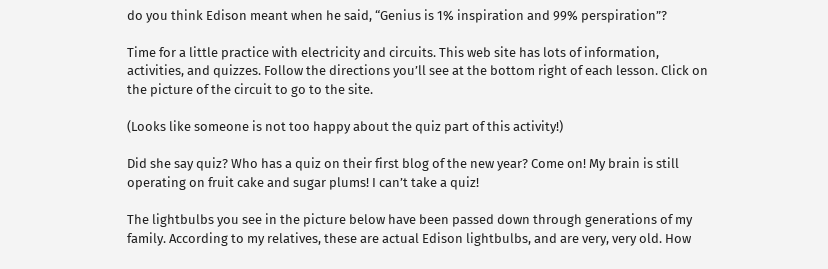do you think Edison meant when he said, “Genius is 1% inspiration and 99% perspiration”?

Time for a little practice with electricity and circuits. This web site has lots of information, activities, and quizzes. Follow the directions you’ll see at the bottom right of each lesson. Click on the picture of the circuit to go to the site.

(Looks like someone is not too happy about the quiz part of this activity!)

Did she say quiz? Who has a quiz on their first blog of the new year? Come on! My brain is still operating on fruit cake and sugar plums! I can’t take a quiz!

The lightbulbs you see in the picture below have been passed down through generations of my family. According to my relatives, these are actual Edison lightbulbs, and are very, very old. How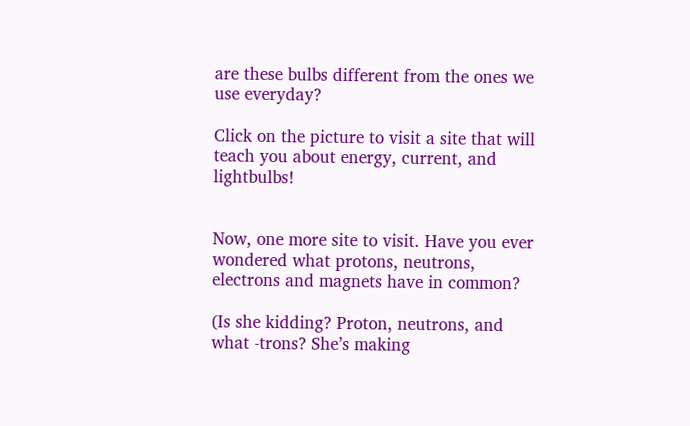are these bulbs different from the ones we use everyday?

Click on the picture to visit a site that will teach you about energy, current, and lightbulbs!


Now, one more site to visit. Have you ever wondered what protons, neutrons, electrons and magnets have in common?

(Is she kidding? Proton, neutrons, and what -trons? She’s making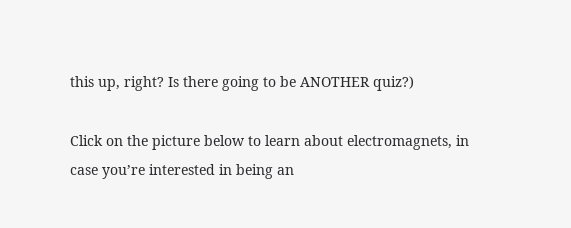this up, right? Is there going to be ANOTHER quiz?)

Click on the picture below to learn about electromagnets, in case you’re interested in being an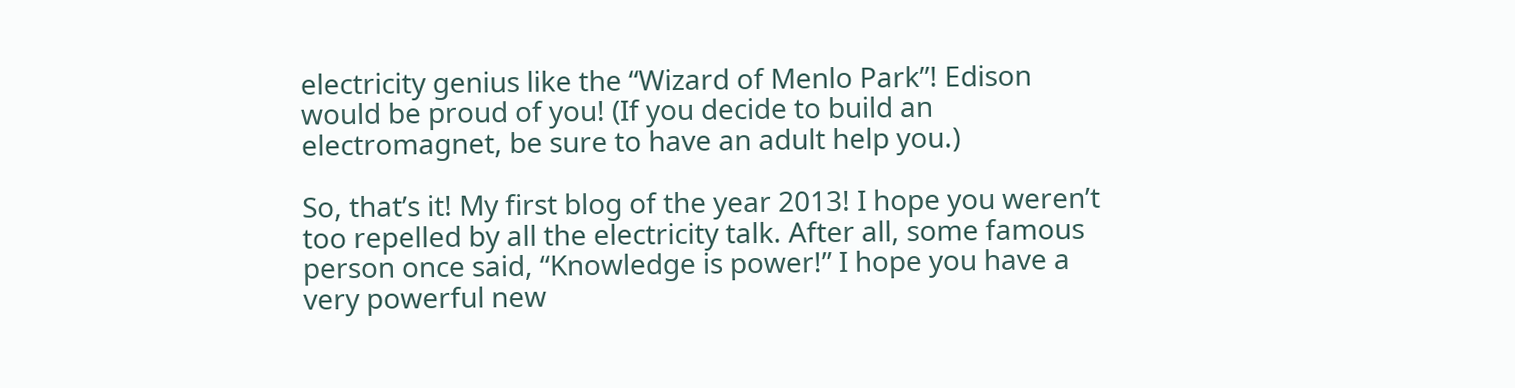electricity genius like the “Wizard of Menlo Park”! Edison would be proud of you! (If you decide to build an electromagnet, be sure to have an adult help you.)

So, that’s it! My first blog of the year 2013! I hope you weren’t too repelled by all the electricity talk. After all, some famous person once said, “Knowledge is power!” I hope you have a very powerful new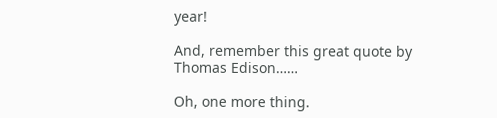year!

And, remember this great quote by Thomas Edison……

Oh, one more thing.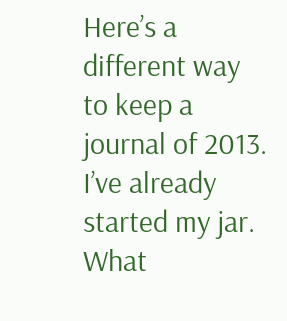Here’s a different way to keep a journal of 2013. I’ve already started my jar. What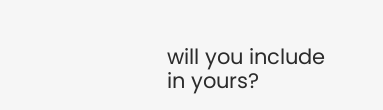will you include in yours?